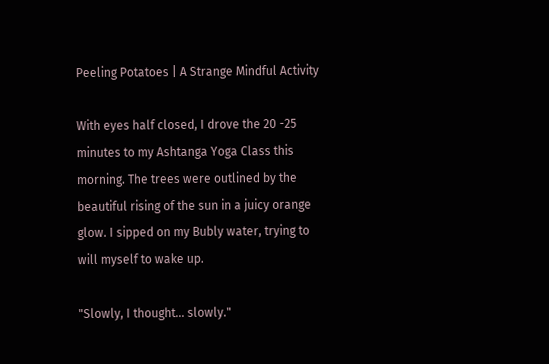Peeling Potatoes | A Strange Mindful Activity

With eyes half closed, I drove the 20 -25 minutes to my Ashtanga Yoga Class this morning. The trees were outlined by the beautiful rising of the sun in a juicy orange glow. I sipped on my Bubly water, trying to will myself to wake up.

"Slowly, I thought... slowly."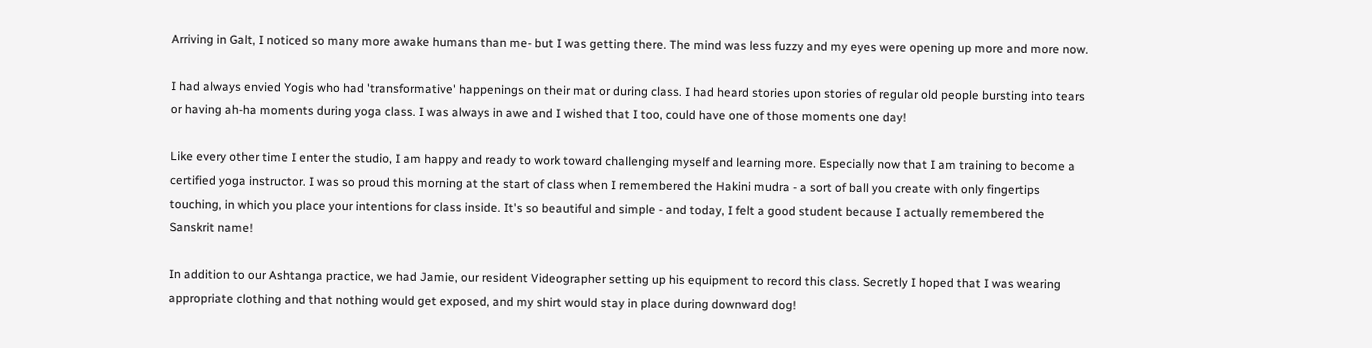Arriving in Galt, I noticed so many more awake humans than me- but I was getting there. The mind was less fuzzy and my eyes were opening up more and more now.

I had always envied Yogis who had 'transformative' happenings on their mat or during class. I had heard stories upon stories of regular old people bursting into tears or having ah-ha moments during yoga class. I was always in awe and I wished that I too, could have one of those moments one day!

Like every other time I enter the studio, I am happy and ready to work toward challenging myself and learning more. Especially now that I am training to become a certified yoga instructor. I was so proud this morning at the start of class when I remembered the Hakini mudra - a sort of ball you create with only fingertips touching, in which you place your intentions for class inside. It's so beautiful and simple - and today, I felt a good student because I actually remembered the Sanskrit name!

In addition to our Ashtanga practice, we had Jamie, our resident Videographer setting up his equipment to record this class. Secretly I hoped that I was wearing appropriate clothing and that nothing would get exposed, and my shirt would stay in place during downward dog!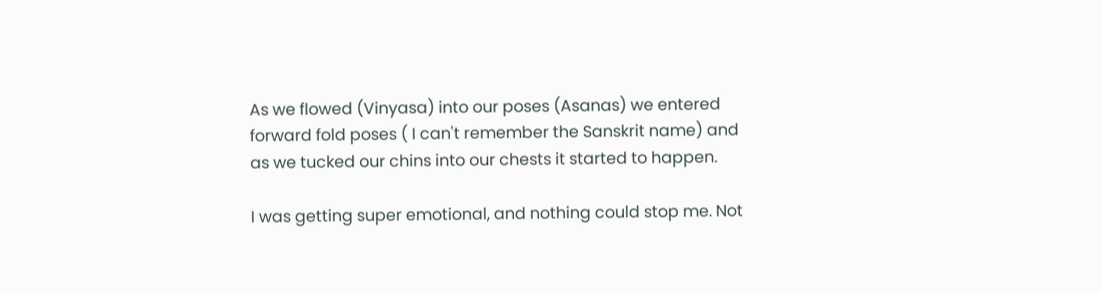As we flowed (Vinyasa) into our poses (Asanas) we entered forward fold poses ( I can't remember the Sanskrit name) and as we tucked our chins into our chests it started to happen.

I was getting super emotional, and nothing could stop me. Not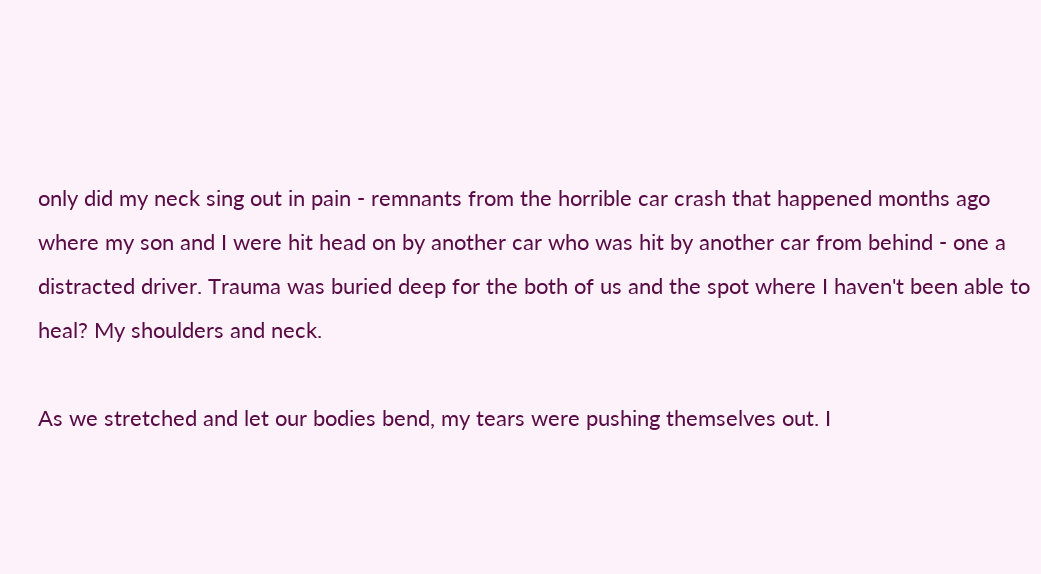only did my neck sing out in pain - remnants from the horrible car crash that happened months ago where my son and I were hit head on by another car who was hit by another car from behind - one a distracted driver. Trauma was buried deep for the both of us and the spot where I haven't been able to heal? My shoulders and neck.

As we stretched and let our bodies bend, my tears were pushing themselves out. I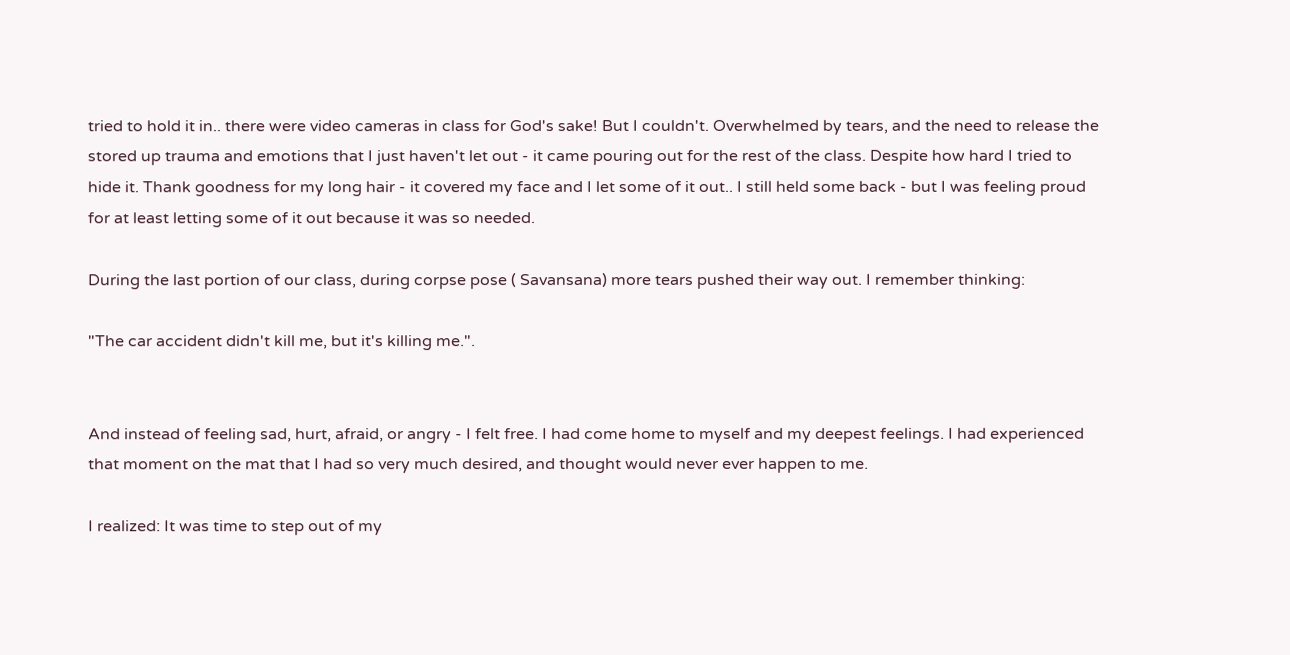tried to hold it in.. there were video cameras in class for God's sake! But I couldn't. Overwhelmed by tears, and the need to release the stored up trauma and emotions that I just haven't let out - it came pouring out for the rest of the class. Despite how hard I tried to hide it. Thank goodness for my long hair - it covered my face and I let some of it out.. I still held some back - but I was feeling proud for at least letting some of it out because it was so needed.

During the last portion of our class, during corpse pose ( Savansana) more tears pushed their way out. I remember thinking:

"The car accident didn't kill me, but it's killing me.".


And instead of feeling sad, hurt, afraid, or angry - I felt free. I had come home to myself and my deepest feelings. I had experienced that moment on the mat that I had so very much desired, and thought would never ever happen to me.

I realized: It was time to step out of my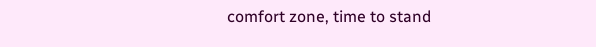comfort zone, time to stand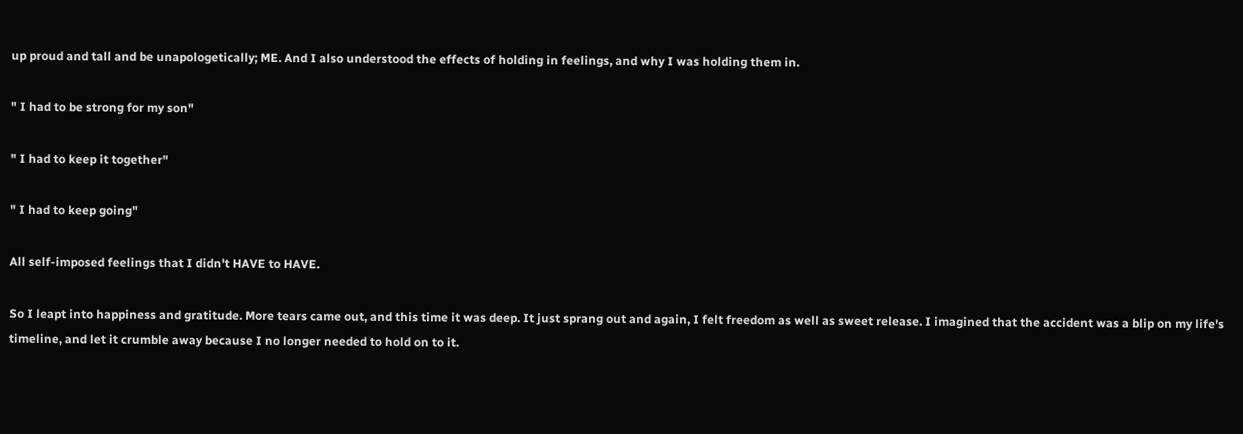up proud and tall and be unapologetically; ME. And I also understood the effects of holding in feelings, and why I was holding them in.

" I had to be strong for my son"

" I had to keep it together"

" I had to keep going"

All self-imposed feelings that I didn't HAVE to HAVE.

So I leapt into happiness and gratitude. More tears came out, and this time it was deep. It just sprang out and again, I felt freedom as well as sweet release. I imagined that the accident was a blip on my life's timeline, and let it crumble away because I no longer needed to hold on to it.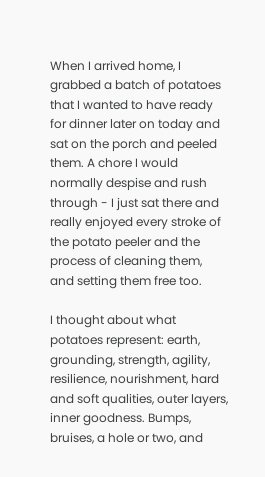When I arrived home, I grabbed a batch of potatoes that I wanted to have ready for dinner later on today and sat on the porch and peeled them. A chore I would normally despise and rush through - I just sat there and really enjoyed every stroke of the potato peeler and the process of cleaning them, and setting them free too.

I thought about what potatoes represent: earth, grounding, strength, agility, resilience, nourishment, hard and soft qualities, outer layers, inner goodness. Bumps, bruises, a hole or two, and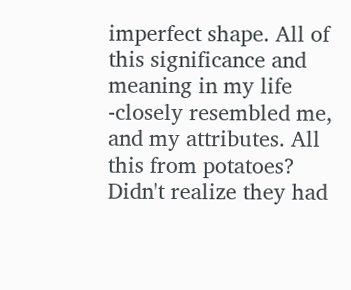imperfect shape. All of this significance and meaning in my life -closely resembled me, and my attributes. All this from potatoes? Didn't realize they had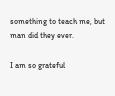something to teach me, but man did they ever.

I am so grateful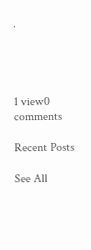.




1 view0 comments

Recent Posts

See All